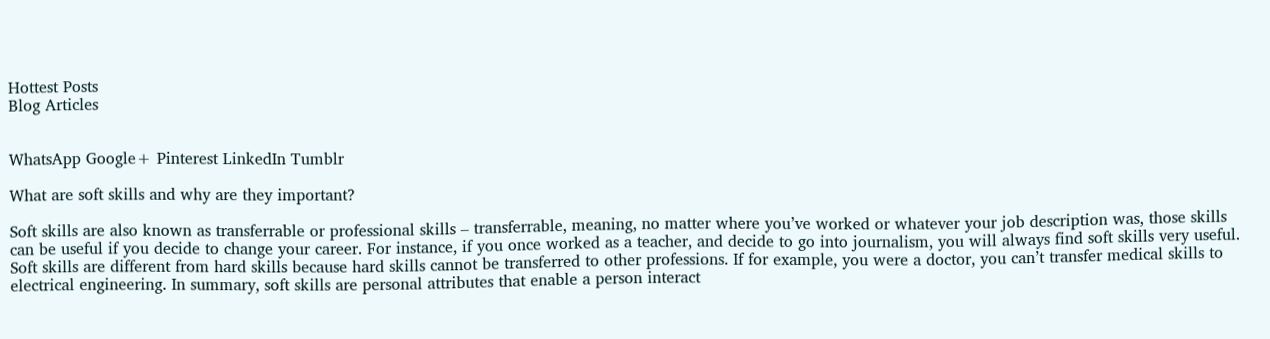Hottest Posts
Blog Articles


WhatsApp Google+ Pinterest LinkedIn Tumblr

What are soft skills and why are they important?

Soft skills are also known as transferrable or professional skills – transferrable, meaning, no matter where you’ve worked or whatever your job description was, those skills can be useful if you decide to change your career. For instance, if you once worked as a teacher, and decide to go into journalism, you will always find soft skills very useful. Soft skills are different from hard skills because hard skills cannot be transferred to other professions. If for example, you were a doctor, you can’t transfer medical skills to electrical engineering. In summary, soft skills are personal attributes that enable a person interact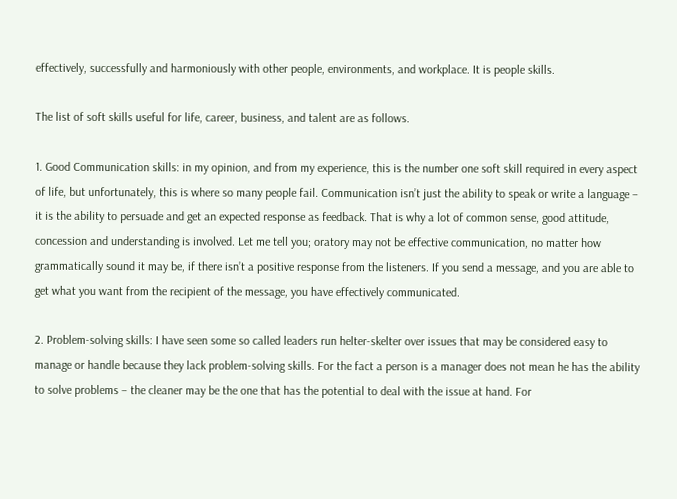effectively, successfully and harmoniously with other people, environments, and workplace. It is people skills.

The list of soft skills useful for life, career, business, and talent are as follows.

1. Good Communication skills: in my opinion, and from my experience, this is the number one soft skill required in every aspect of life, but unfortunately, this is where so many people fail. Communication isn’t just the ability to speak or write a language – it is the ability to persuade and get an expected response as feedback. That is why a lot of common sense, good attitude, concession and understanding is involved. Let me tell you; oratory may not be effective communication, no matter how grammatically sound it may be, if there isn’t a positive response from the listeners. If you send a message, and you are able to get what you want from the recipient of the message, you have effectively communicated.

2. Problem-solving skills: I have seen some so called leaders run helter-skelter over issues that may be considered easy to manage or handle because they lack problem-solving skills. For the fact a person is a manager does not mean he has the ability to solve problems – the cleaner may be the one that has the potential to deal with the issue at hand. For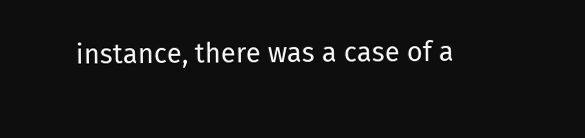instance, there was a case of a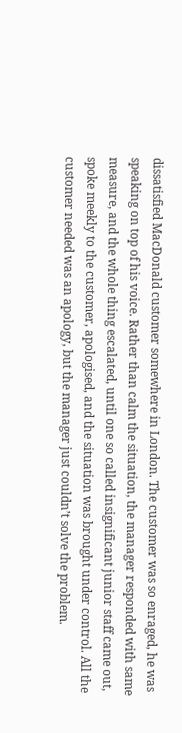dissatisfied MacDonald customer somewhere in London. The customer was so enraged, he was speaking on top of his voice. Rather than calm the situation, the manager responded with same measure, and the whole thing escalated, until one so called insignificant junior staff came out, spoke meekly to the customer, apologised, and the situation was brought under control. All the customer needed was an apology, but the manager just couldn’t solve the problem.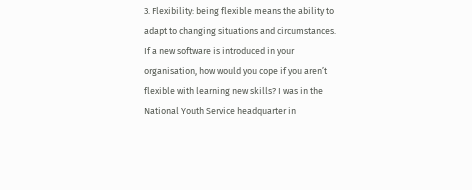3. Flexibility: being flexible means the ability to adapt to changing situations and circumstances. If a new software is introduced in your organisation, how would you cope if you aren’t flexible with learning new skills? I was in the National Youth Service headquarter in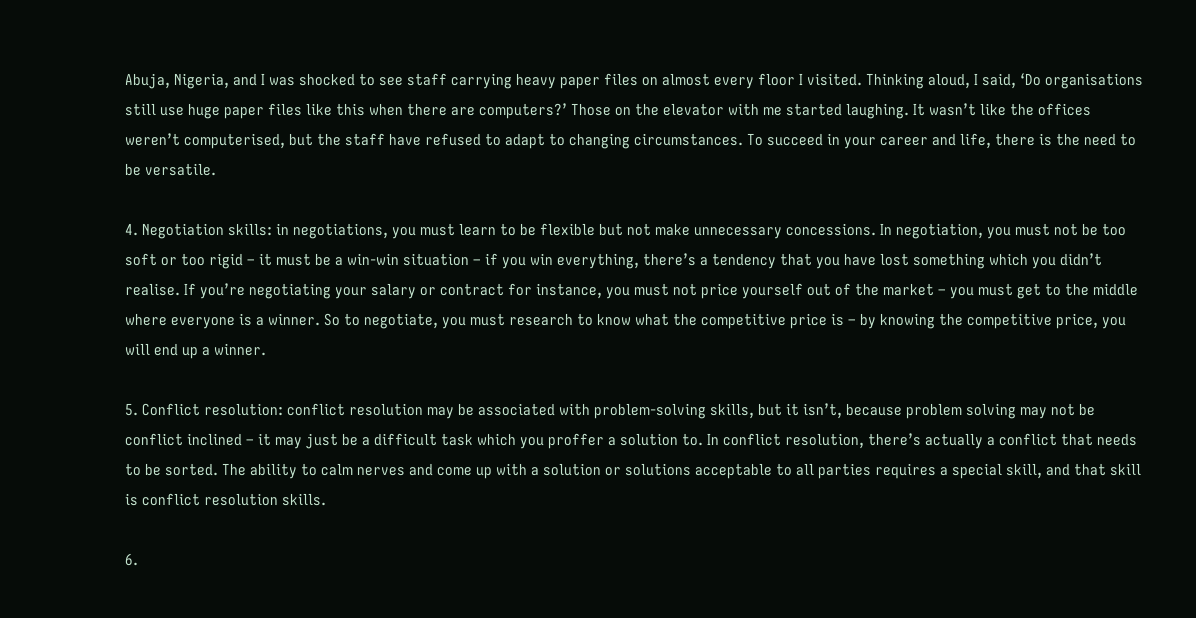Abuja, Nigeria, and I was shocked to see staff carrying heavy paper files on almost every floor I visited. Thinking aloud, I said, ‘Do organisations still use huge paper files like this when there are computers?’ Those on the elevator with me started laughing. It wasn’t like the offices weren’t computerised, but the staff have refused to adapt to changing circumstances. To succeed in your career and life, there is the need to be versatile.

4. Negotiation skills: in negotiations, you must learn to be flexible but not make unnecessary concessions. In negotiation, you must not be too soft or too rigid – it must be a win-win situation – if you win everything, there’s a tendency that you have lost something which you didn’t realise. If you’re negotiating your salary or contract for instance, you must not price yourself out of the market – you must get to the middle where everyone is a winner. So to negotiate, you must research to know what the competitive price is – by knowing the competitive price, you will end up a winner.

5. Conflict resolution: conflict resolution may be associated with problem-solving skills, but it isn’t, because problem solving may not be conflict inclined – it may just be a difficult task which you proffer a solution to. In conflict resolution, there’s actually a conflict that needs to be sorted. The ability to calm nerves and come up with a solution or solutions acceptable to all parties requires a special skill, and that skill is conflict resolution skills.

6.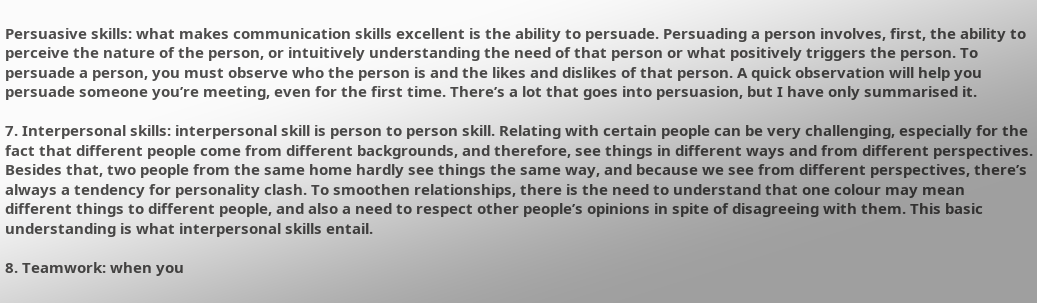Persuasive skills: what makes communication skills excellent is the ability to persuade. Persuading a person involves, first, the ability to perceive the nature of the person, or intuitively understanding the need of that person or what positively triggers the person. To persuade a person, you must observe who the person is and the likes and dislikes of that person. A quick observation will help you persuade someone you’re meeting, even for the first time. There’s a lot that goes into persuasion, but I have only summarised it.

7. Interpersonal skills: interpersonal skill is person to person skill. Relating with certain people can be very challenging, especially for the fact that different people come from different backgrounds, and therefore, see things in different ways and from different perspectives. Besides that, two people from the same home hardly see things the same way, and because we see from different perspectives, there’s always a tendency for personality clash. To smoothen relationships, there is the need to understand that one colour may mean different things to different people, and also a need to respect other people’s opinions in spite of disagreeing with them. This basic understanding is what interpersonal skills entail.

8. Teamwork: when you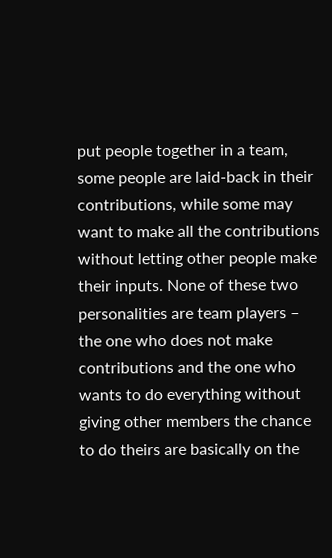put people together in a team, some people are laid-back in their contributions, while some may want to make all the contributions without letting other people make their inputs. None of these two personalities are team players – the one who does not make contributions and the one who wants to do everything without giving other members the chance to do theirs are basically on the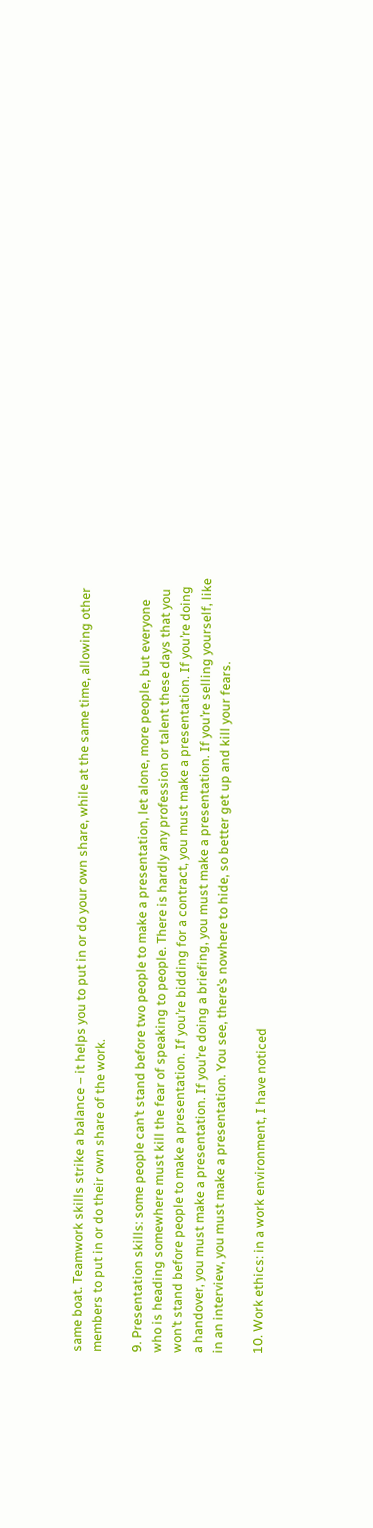same boat. Teamwork skills strike a balance – it helps you to put in or do your own share, while at the same time, allowing other members to put in or do their own share of the work.

9. Presentation skills: some people can’t stand before two people to make a presentation, let alone, more people, but everyone who is heading somewhere must kill the fear of speaking to people. There is hardly any profession or talent these days that you won’t stand before people to make a presentation. If you’re bidding for a contract, you must make a presentation. If you’re doing a handover, you must make a presentation. If you’re doing a briefing, you must make a presentation. If you’re selling yourself, like in an interview, you must make a presentation. You see, there’s nowhere to hide, so better get up and kill your fears.

10. Work ethics: in a work environment, I have noticed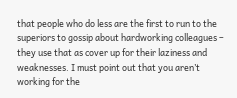that people who do less are the first to run to the superiors to gossip about hardworking colleagues – they use that as cover up for their laziness and weaknesses. I must point out that you aren’t working for the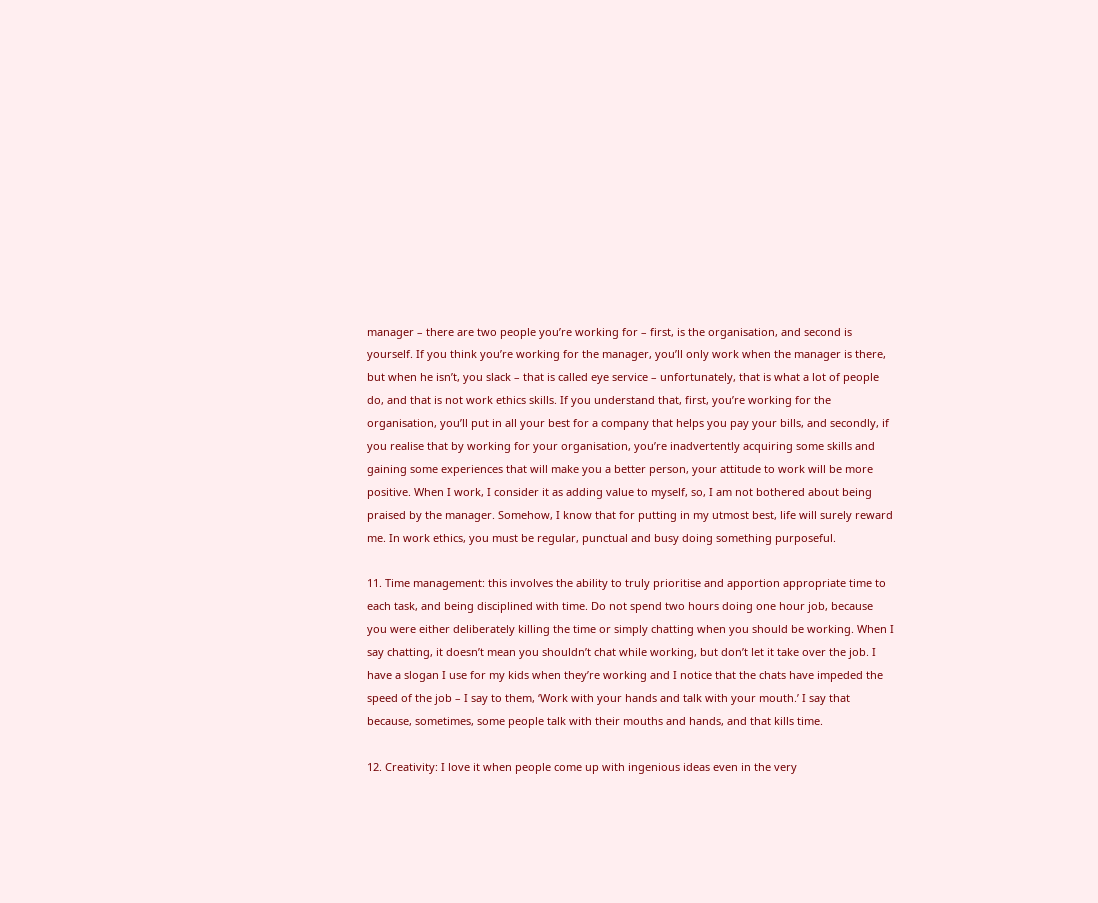manager – there are two people you’re working for – first, is the organisation, and second is yourself. If you think you’re working for the manager, you’ll only work when the manager is there, but when he isn’t, you slack – that is called eye service – unfortunately, that is what a lot of people do, and that is not work ethics skills. If you understand that, first, you’re working for the organisation, you’ll put in all your best for a company that helps you pay your bills, and secondly, if you realise that by working for your organisation, you’re inadvertently acquiring some skills and gaining some experiences that will make you a better person, your attitude to work will be more positive. When I work, I consider it as adding value to myself, so, I am not bothered about being praised by the manager. Somehow, I know that for putting in my utmost best, life will surely reward me. In work ethics, you must be regular, punctual and busy doing something purposeful.

11. Time management: this involves the ability to truly prioritise and apportion appropriate time to each task, and being disciplined with time. Do not spend two hours doing one hour job, because you were either deliberately killing the time or simply chatting when you should be working. When I say chatting, it doesn’t mean you shouldn’t chat while working, but don’t let it take over the job. I have a slogan I use for my kids when they’re working and I notice that the chats have impeded the speed of the job – I say to them, ‘Work with your hands and talk with your mouth.’ I say that because, sometimes, some people talk with their mouths and hands, and that kills time.

12. Creativity: I love it when people come up with ingenious ideas even in the very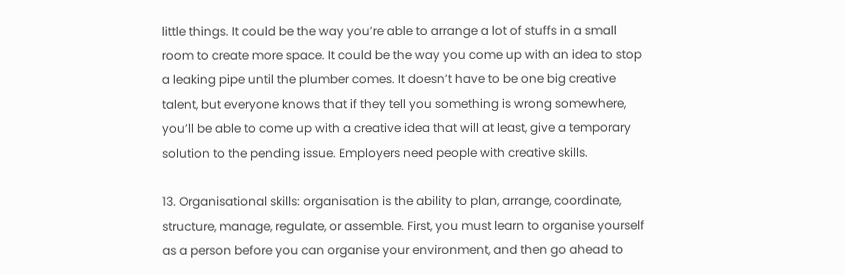little things. It could be the way you’re able to arrange a lot of stuffs in a small room to create more space. It could be the way you come up with an idea to stop a leaking pipe until the plumber comes. It doesn’t have to be one big creative talent, but everyone knows that if they tell you something is wrong somewhere, you’ll be able to come up with a creative idea that will at least, give a temporary solution to the pending issue. Employers need people with creative skills.

13. Organisational skills: organisation is the ability to plan, arrange, coordinate, structure, manage, regulate, or assemble. First, you must learn to organise yourself as a person before you can organise your environment, and then go ahead to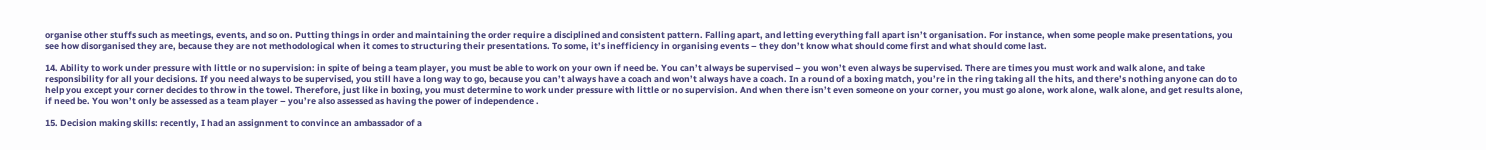organise other stuffs such as meetings, events, and so on. Putting things in order and maintaining the order require a disciplined and consistent pattern. Falling apart, and letting everything fall apart isn’t organisation. For instance, when some people make presentations, you see how disorganised they are, because they are not methodological when it comes to structuring their presentations. To some, it’s inefficiency in organising events – they don’t know what should come first and what should come last.

14. Ability to work under pressure with little or no supervision: in spite of being a team player, you must be able to work on your own if need be. You can’t always be supervised – you won’t even always be supervised. There are times you must work and walk alone, and take responsibility for all your decisions. If you need always to be supervised, you still have a long way to go, because you can’t always have a coach and won’t always have a coach. In a round of a boxing match, you’re in the ring taking all the hits, and there’s nothing anyone can do to help you except your corner decides to throw in the towel. Therefore, just like in boxing, you must determine to work under pressure with little or no supervision. And when there isn’t even someone on your corner, you must go alone, work alone, walk alone, and get results alone, if need be. You won’t only be assessed as a team player – you’re also assessed as having the power of independence .

15. Decision making skills: recently, I had an assignment to convince an ambassador of a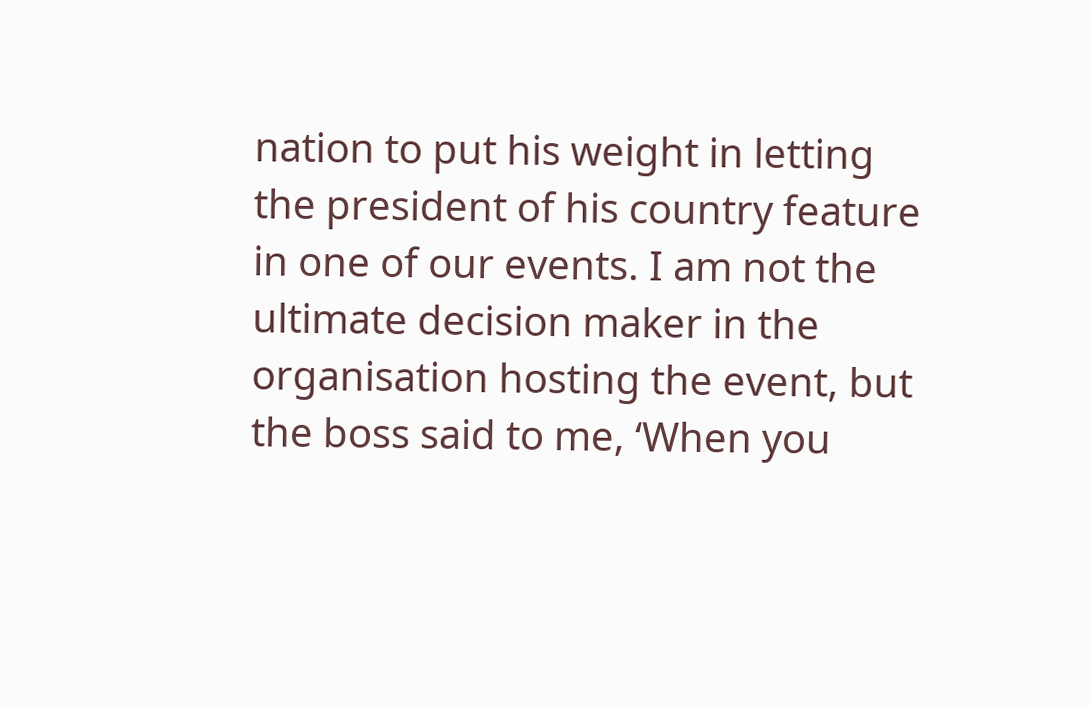nation to put his weight in letting the president of his country feature in one of our events. I am not the ultimate decision maker in the organisation hosting the event, but the boss said to me, ‘When you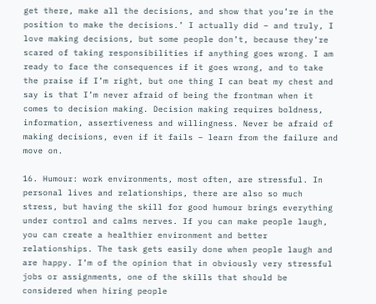get there, make all the decisions, and show that you’re in the position to make the decisions.’ I actually did – and truly, I love making decisions, but some people don’t, because they’re scared of taking responsibilities if anything goes wrong. I am ready to face the consequences if it goes wrong, and to take the praise if I’m right, but one thing I can beat my chest and say is that I’m never afraid of being the frontman when it comes to decision making. Decision making requires boldness, information, assertiveness and willingness. Never be afraid of making decisions, even if it fails – learn from the failure and move on.

16. Humour: work environments, most often, are stressful. In personal lives and relationships, there are also so much stress, but having the skill for good humour brings everything under control and calms nerves. If you can make people laugh, you can create a healthier environment and better relationships. The task gets easily done when people laugh and are happy. I’m of the opinion that in obviously very stressful jobs or assignments, one of the skills that should be considered when hiring people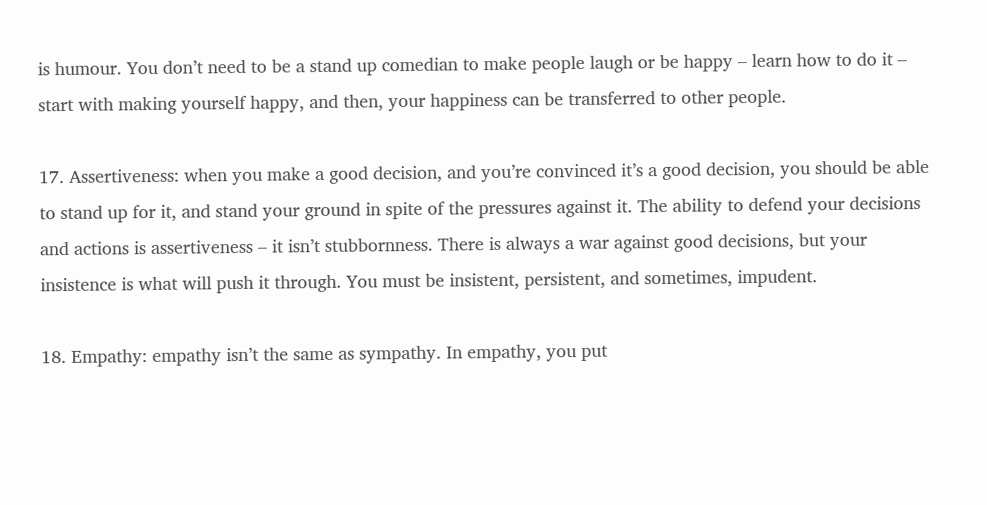is humour. You don’t need to be a stand up comedian to make people laugh or be happy – learn how to do it – start with making yourself happy, and then, your happiness can be transferred to other people.

17. Assertiveness: when you make a good decision, and you’re convinced it’s a good decision, you should be able to stand up for it, and stand your ground in spite of the pressures against it. The ability to defend your decisions and actions is assertiveness – it isn’t stubbornness. There is always a war against good decisions, but your insistence is what will push it through. You must be insistent, persistent, and sometimes, impudent.

18. Empathy: empathy isn’t the same as sympathy. In empathy, you put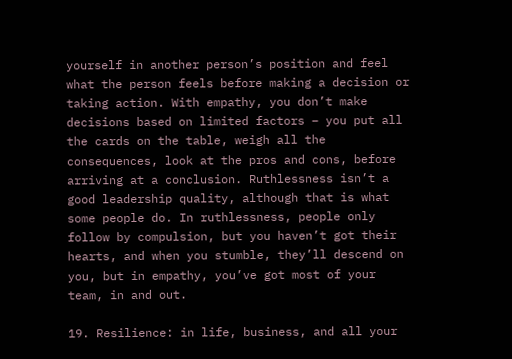yourself in another person’s position and feel what the person feels before making a decision or taking action. With empathy, you don’t make decisions based on limited factors – you put all the cards on the table, weigh all the consequences, look at the pros and cons, before arriving at a conclusion. Ruthlessness isn’t a good leadership quality, although that is what some people do. In ruthlessness, people only follow by compulsion, but you haven’t got their hearts, and when you stumble, they’ll descend on you, but in empathy, you’ve got most of your team, in and out.

19. Resilience: in life, business, and all your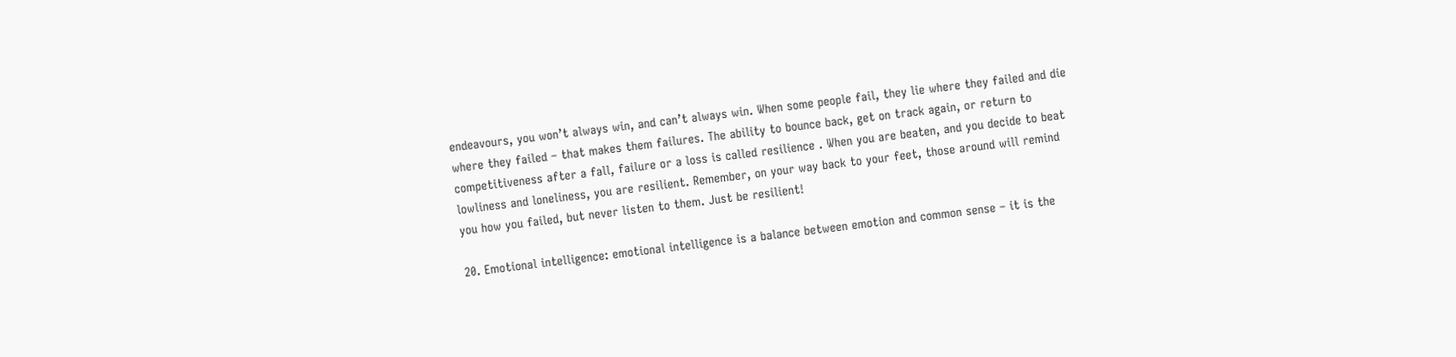endeavours, you won’t always win, and can’t always win. When some people fail, they lie where they failed and die where they failed – that makes them failures. The ability to bounce back, get on track again, or return to competitiveness after a fall, failure or a loss is called resilience . When you are beaten, and you decide to beat lowliness and loneliness, you are resilient. Remember, on your way back to your feet, those around will remind you how you failed, but never listen to them. Just be resilient!

20. Emotional intelligence: emotional intelligence is a balance between emotion and common sense – it is the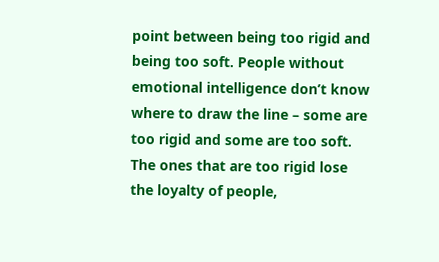point between being too rigid and being too soft. People without emotional intelligence don’t know where to draw the line – some are too rigid and some are too soft. The ones that are too rigid lose the loyalty of people,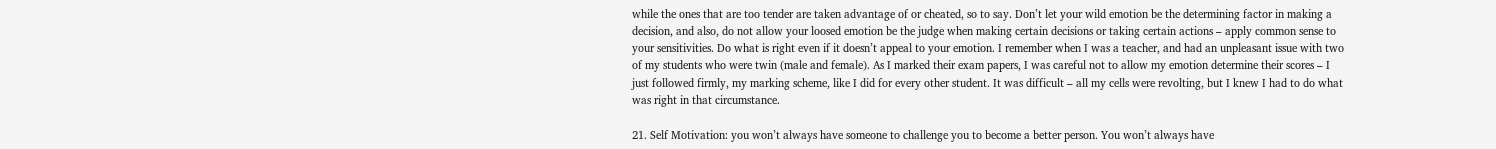while the ones that are too tender are taken advantage of or cheated, so to say. Don’t let your wild emotion be the determining factor in making a decision, and also, do not allow your loosed emotion be the judge when making certain decisions or taking certain actions – apply common sense to your sensitivities. Do what is right even if it doesn’t appeal to your emotion. I remember when I was a teacher, and had an unpleasant issue with two of my students who were twin (male and female). As I marked their exam papers, I was careful not to allow my emotion determine their scores – I just followed firmly, my marking scheme, like I did for every other student. It was difficult – all my cells were revolting, but I knew I had to do what was right in that circumstance.

21. Self Motivation: you won’t always have someone to challenge you to become a better person. You won’t always have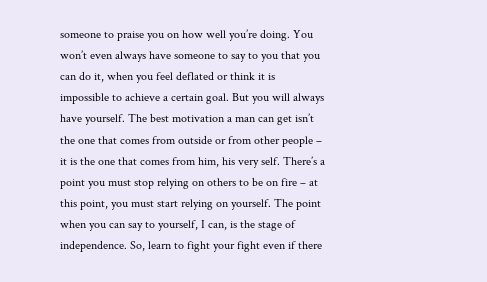someone to praise you on how well you’re doing. You won’t even always have someone to say to you that you can do it, when you feel deflated or think it is impossible to achieve a certain goal. But you will always have yourself. The best motivation a man can get isn’t the one that comes from outside or from other people – it is the one that comes from him, his very self. There’s a point you must stop relying on others to be on fire – at this point, you must start relying on yourself. The point when you can say to yourself, I can, is the stage of independence. So, learn to fight your fight even if there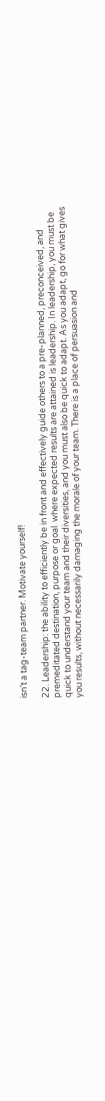isn’t a tag-team partner. Motivate yourself!

22. Leadership: the ability to efficiently be in front and effectively guide others to a pre-planned, preconceived, and premeditated destination, purpose or goal  where expected results are attained is leadership. In leadership, you must be quick to understand your team and their diversities, and you must also be quick to adapt. As you adapt, go for what gives you results, without necessarily damaging the morale of your team. There is a place of persuasion and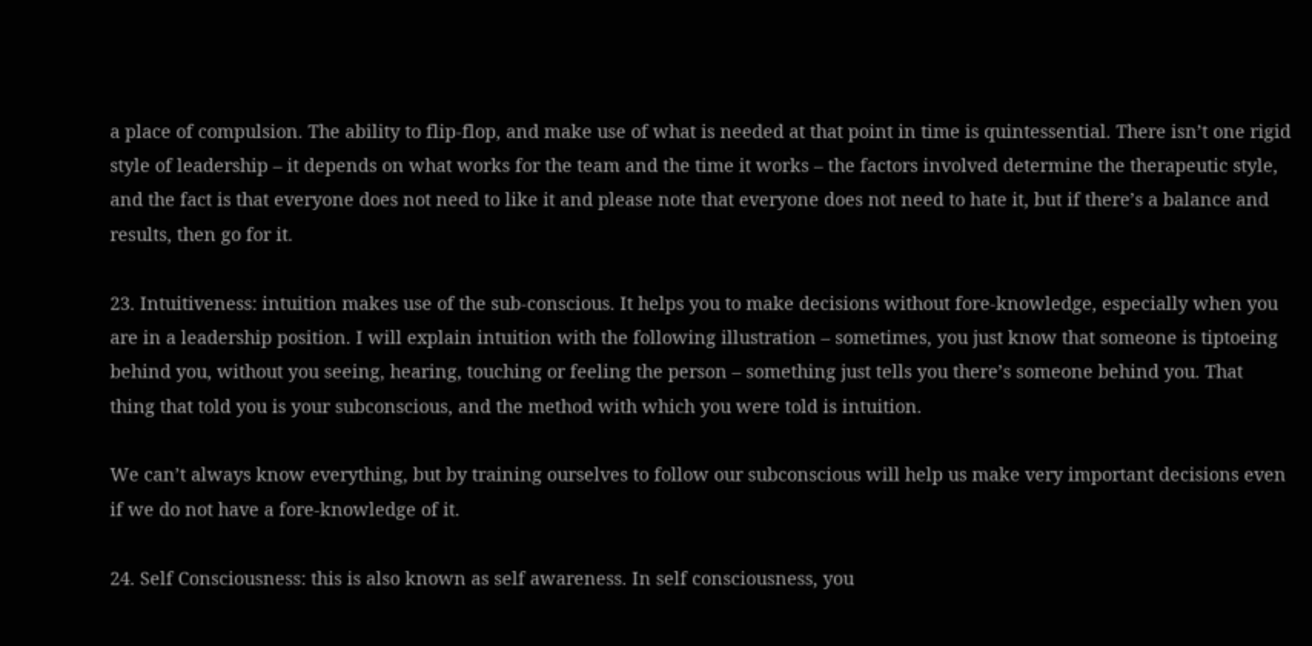a place of compulsion. The ability to flip-flop, and make use of what is needed at that point in time is quintessential. There isn’t one rigid style of leadership – it depends on what works for the team and the time it works – the factors involved determine the therapeutic style, and the fact is that everyone does not need to like it and please note that everyone does not need to hate it, but if there’s a balance and results, then go for it.

23. Intuitiveness: intuition makes use of the sub-conscious. It helps you to make decisions without fore-knowledge, especially when you are in a leadership position. I will explain intuition with the following illustration – sometimes, you just know that someone is tiptoeing behind you, without you seeing, hearing, touching or feeling the person – something just tells you there’s someone behind you. That thing that told you is your subconscious, and the method with which you were told is intuition.

We can’t always know everything, but by training ourselves to follow our subconscious will help us make very important decisions even if we do not have a fore-knowledge of it.

24. Self Consciousness: this is also known as self awareness. In self consciousness, you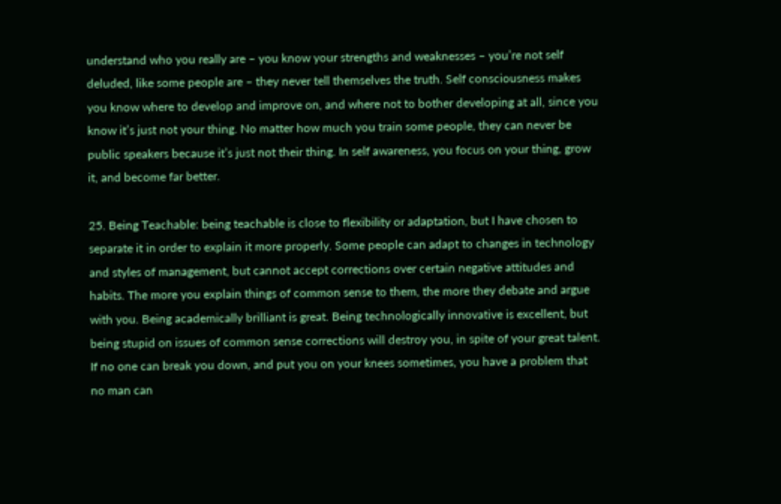understand who you really are – you know your strengths and weaknesses – you’re not self deluded, like some people are – they never tell themselves the truth. Self consciousness makes you know where to develop and improve on, and where not to bother developing at all, since you know it’s just not your thing. No matter how much you train some people, they can never be public speakers because it’s just not their thing. In self awareness, you focus on your thing, grow it, and become far better.

25. Being Teachable: being teachable is close to flexibility or adaptation, but I have chosen to separate it in order to explain it more properly. Some people can adapt to changes in technology and styles of management, but cannot accept corrections over certain negative attitudes and habits. The more you explain things of common sense to them, the more they debate and argue with you. Being academically brilliant is great. Being technologically innovative is excellent, but being stupid on issues of common sense corrections will destroy you, in spite of your great talent. If no one can break you down, and put you on your knees sometimes, you have a problem that no man can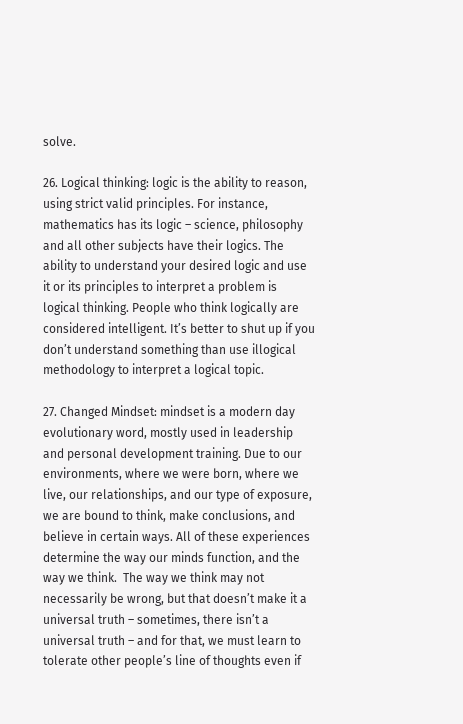solve.

26. Logical thinking: logic is the ability to reason, using strict valid principles. For instance, mathematics has its logic – science, philosophy and all other subjects have their logics. The ability to understand your desired logic and use it or its principles to interpret a problem is logical thinking. People who think logically are considered intelligent. It’s better to shut up if you don’t understand something than use illogical methodology to interpret a logical topic.

27. Changed Mindset: mindset is a modern day evolutionary word, mostly used in leadership and personal development training. Due to our environments, where we were born, where we live, our relationships, and our type of exposure, we are bound to think, make conclusions, and believe in certain ways. All of these experiences determine the way our minds function, and the way we think.  The way we think may not necessarily be wrong, but that doesn’t make it a universal truth – sometimes, there isn’t a universal truth – and for that, we must learn to tolerate other people’s line of thoughts even if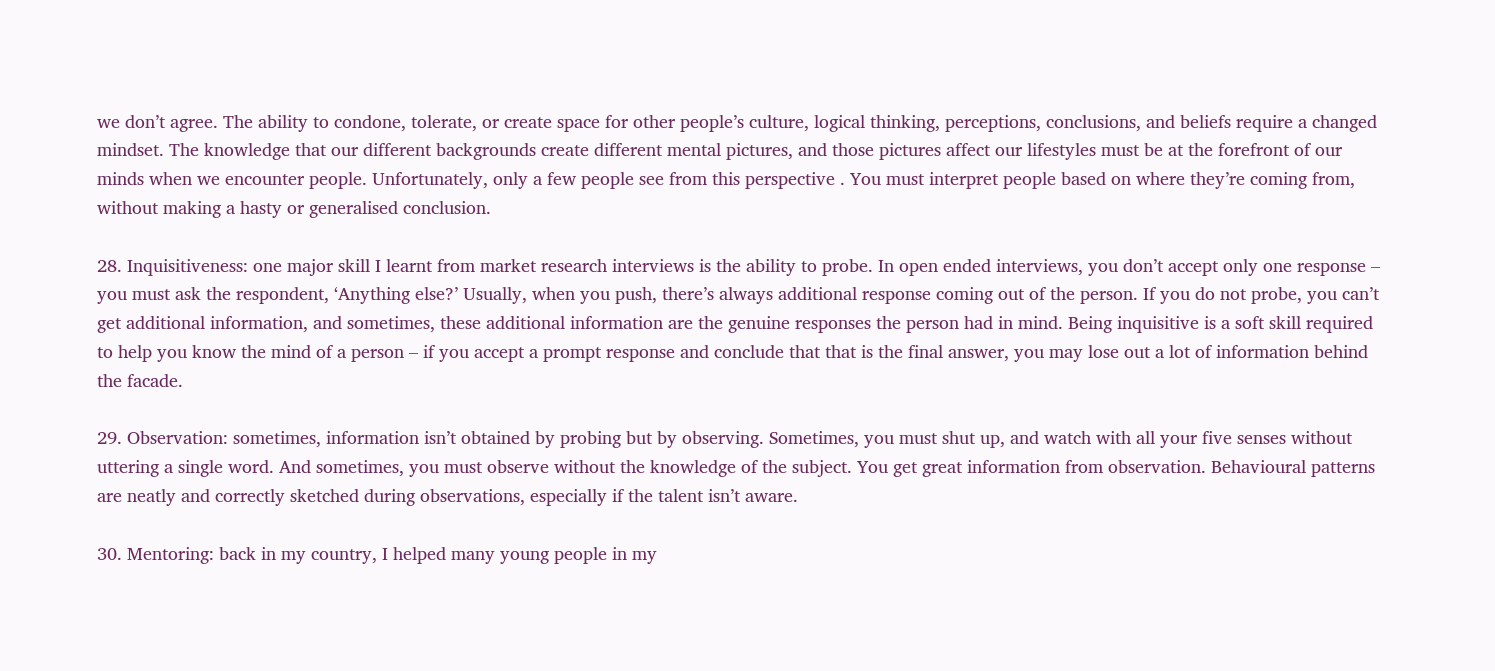we don’t agree. The ability to condone, tolerate, or create space for other people’s culture, logical thinking, perceptions, conclusions, and beliefs require a changed mindset. The knowledge that our different backgrounds create different mental pictures, and those pictures affect our lifestyles must be at the forefront of our minds when we encounter people. Unfortunately, only a few people see from this perspective . You must interpret people based on where they’re coming from, without making a hasty or generalised conclusion.

28. Inquisitiveness: one major skill I learnt from market research interviews is the ability to probe. In open ended interviews, you don’t accept only one response – you must ask the respondent, ‘Anything else?’ Usually, when you push, there’s always additional response coming out of the person. If you do not probe, you can’t get additional information, and sometimes, these additional information are the genuine responses the person had in mind. Being inquisitive is a soft skill required to help you know the mind of a person – if you accept a prompt response and conclude that that is the final answer, you may lose out a lot of information behind the facade.

29. Observation: sometimes, information isn’t obtained by probing but by observing. Sometimes, you must shut up, and watch with all your five senses without uttering a single word. And sometimes, you must observe without the knowledge of the subject. You get great information from observation. Behavioural patterns are neatly and correctly sketched during observations, especially if the talent isn’t aware.

30. Mentoring: back in my country, I helped many young people in my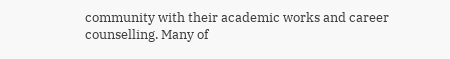community with their academic works and career counselling. Many of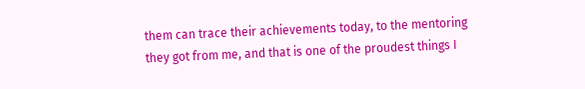them can trace their achievements today, to the mentoring they got from me, and that is one of the proudest things I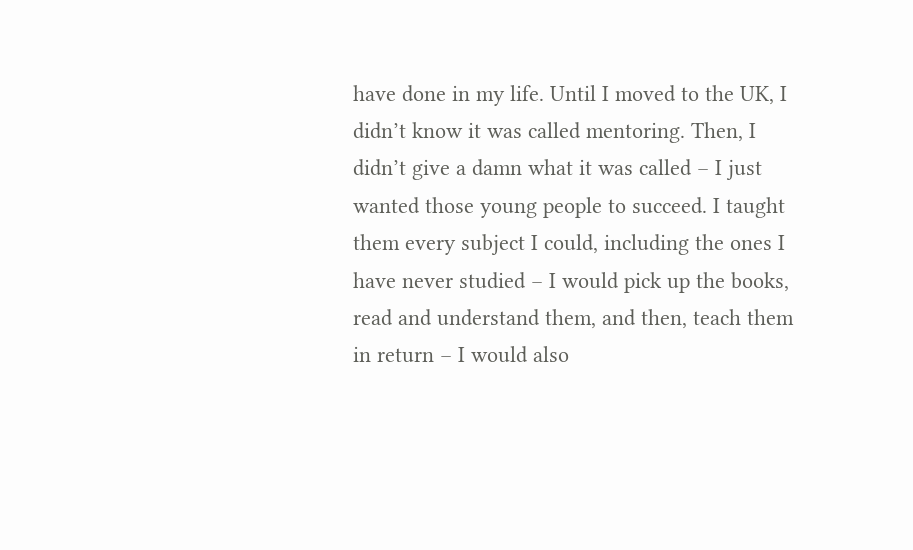have done in my life. Until I moved to the UK, I didn’t know it was called mentoring. Then, I didn’t give a damn what it was called – I just wanted those young people to succeed. I taught them every subject I could, including the ones I have never studied – I would pick up the books, read and understand them, and then, teach them in return – I would also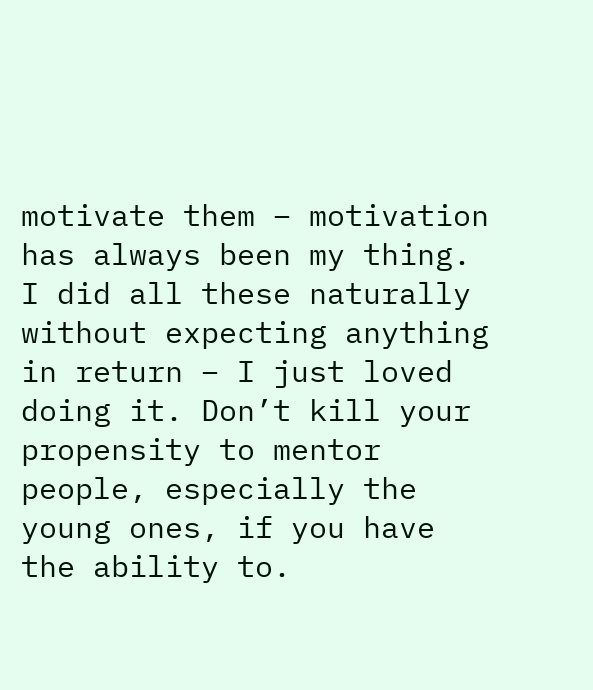motivate them – motivation has always been my thing. I did all these naturally without expecting anything in return – I just loved doing it. Don’t kill your propensity to mentor people, especially the young ones, if you have the ability to.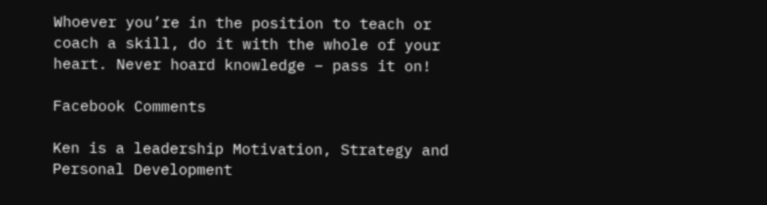Whoever you’re in the position to teach or coach a skill, do it with the whole of your heart. Never hoard knowledge – pass it on!

Facebook Comments

Ken is a leadership Motivation, Strategy and Personal Development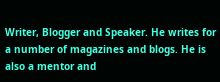Writer, Blogger and Speaker. He writes for a number of magazines and blogs. He is also a mentor and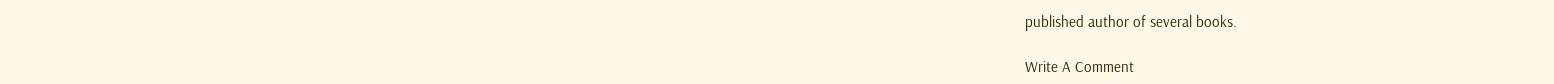published author of several books.

Write A Comment